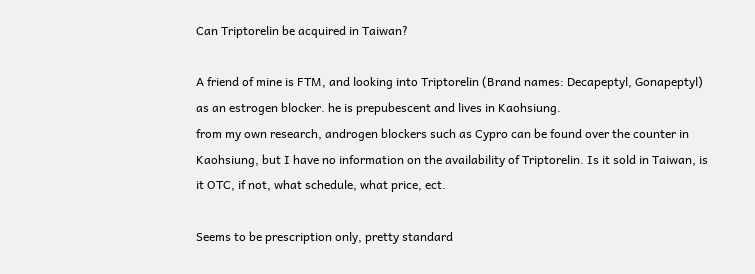Can Triptorelin be acquired in Taiwan?

A friend of mine is FTM, and looking into Triptorelin (Brand names: Decapeptyl, Gonapeptyl) as an estrogen blocker. he is prepubescent and lives in Kaohsiung.
from my own research, androgen blockers such as Cypro can be found over the counter in Kaohsiung, but I have no information on the availability of Triptorelin. Is it sold in Taiwan, is it OTC, if not, what schedule, what price, ect.

Seems to be prescription only, pretty standard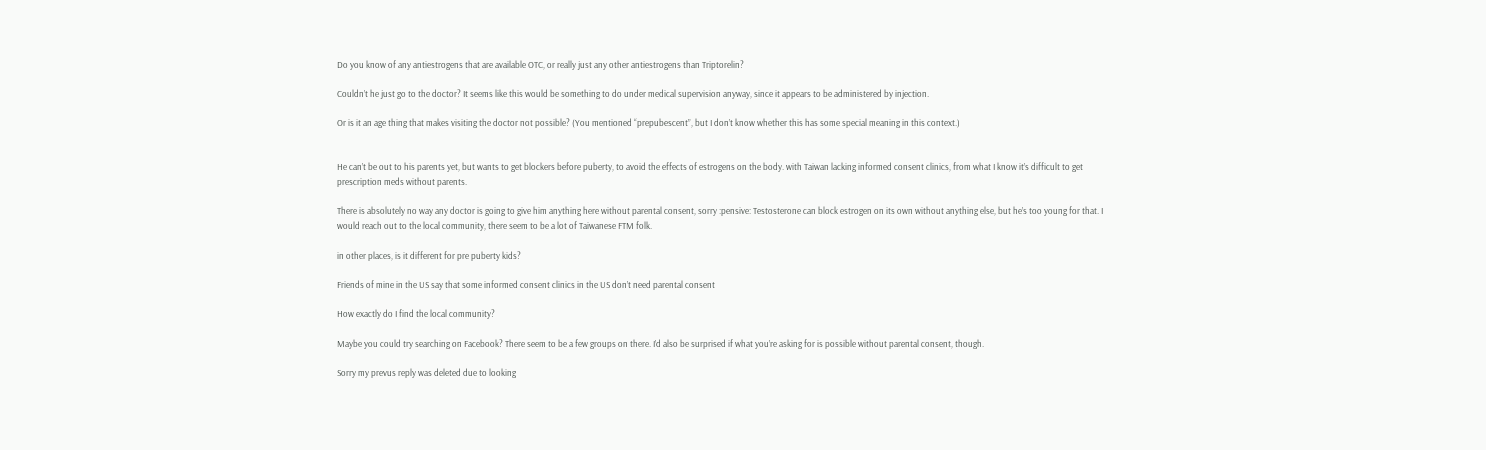Do you know of any antiestrogens that are available OTC, or really just any other antiestrogens than Triptorelin?

Couldn’t he just go to the doctor? It seems like this would be something to do under medical supervision anyway, since it appears to be administered by injection.

Or is it an age thing that makes visiting the doctor not possible? (You mentioned “prepubescent”, but I don’t know whether this has some special meaning in this context.)


He can’t be out to his parents yet, but wants to get blockers before puberty, to avoid the effects of estrogens on the body. with Taiwan lacking informed consent clinics, from what I know it’s difficult to get prescription meds without parents.

There is absolutely no way any doctor is going to give him anything here without parental consent, sorry :pensive: Testosterone can block estrogen on its own without anything else, but he’s too young for that. I would reach out to the local community, there seem to be a lot of Taiwanese FTM folk.

in other places, is it different for pre puberty kids?

Friends of mine in the US say that some informed consent clinics in the US don’t need parental consent

How exactly do I find the local community?

Maybe you could try searching on Facebook? There seem to be a few groups on there. I’d also be surprised if what you’re asking for is possible without parental consent, though.

Sorry my prevus reply was deleted due to looking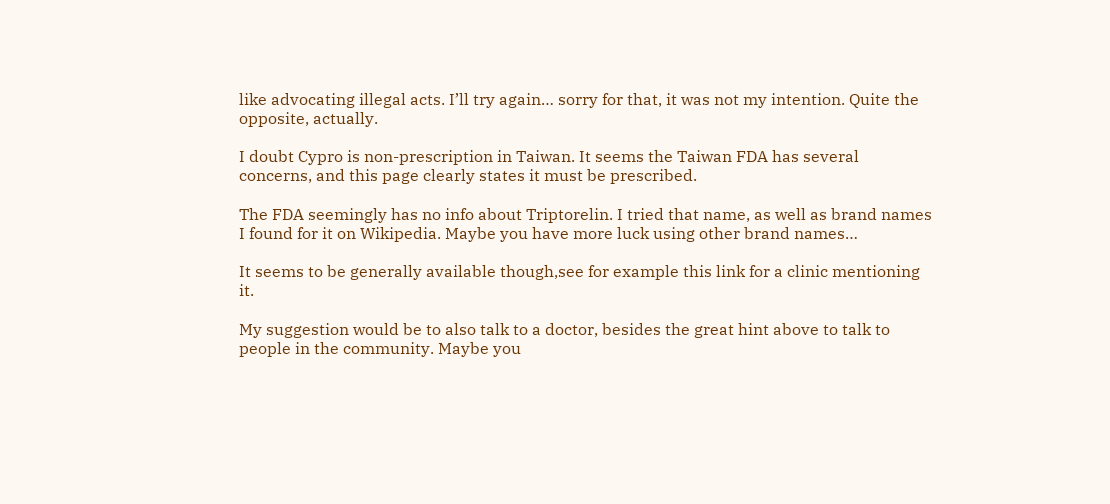like advocating illegal acts. I’ll try again… sorry for that, it was not my intention. Quite the opposite, actually.

I doubt Cypro is non-prescription in Taiwan. It seems the Taiwan FDA has several concerns, and this page clearly states it must be prescribed.

The FDA seemingly has no info about Triptorelin. I tried that name, as well as brand names I found for it on Wikipedia. Maybe you have more luck using other brand names…

It seems to be generally available though,see for example this link for a clinic mentioning it.

My suggestion would be to also talk to a doctor, besides the great hint above to talk to people in the community. Maybe you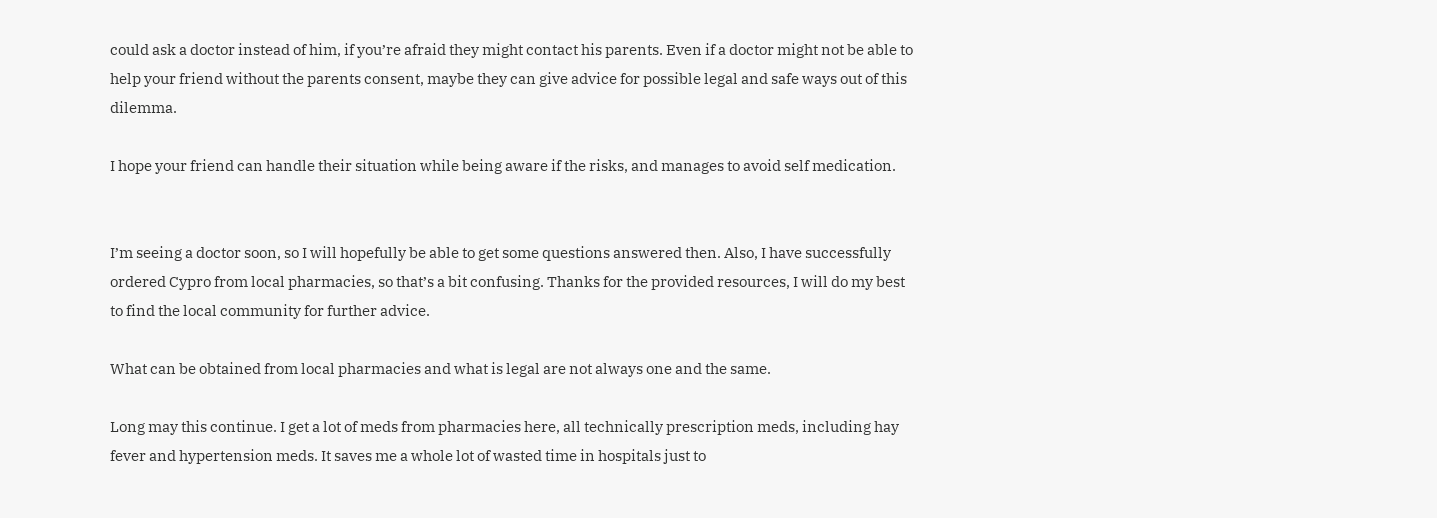could ask a doctor instead of him, if you’re afraid they might contact his parents. Even if a doctor might not be able to help your friend without the parents consent, maybe they can give advice for possible legal and safe ways out of this dilemma.

I hope your friend can handle their situation while being aware if the risks, and manages to avoid self medication.


I’m seeing a doctor soon, so I will hopefully be able to get some questions answered then. Also, I have successfully ordered Cypro from local pharmacies, so that’s a bit confusing. Thanks for the provided resources, I will do my best to find the local community for further advice.

What can be obtained from local pharmacies and what is legal are not always one and the same.

Long may this continue. I get a lot of meds from pharmacies here, all technically prescription meds, including hay fever and hypertension meds. It saves me a whole lot of wasted time in hospitals just to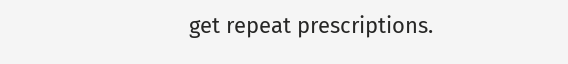get repeat prescriptions.